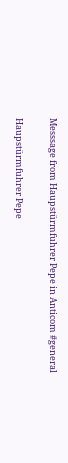Messsage from Haupstürmfuhrer Pepe in Anticom #general

Haupstürmfuhrer Pepe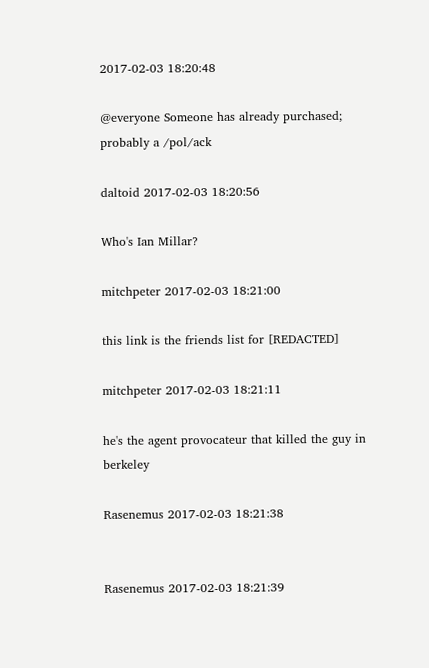2017-02-03 18:20:48

@everyone Someone has already purchased; probably a /pol/ack

daltoid 2017-02-03 18:20:56

Who's Ian Millar?

mitchpeter 2017-02-03 18:21:00

this link is the friends list for [REDACTED]

mitchpeter 2017-02-03 18:21:11

he's the agent provocateur that killed the guy in berkeley

Rasenemus 2017-02-03 18:21:38


Rasenemus 2017-02-03 18:21:39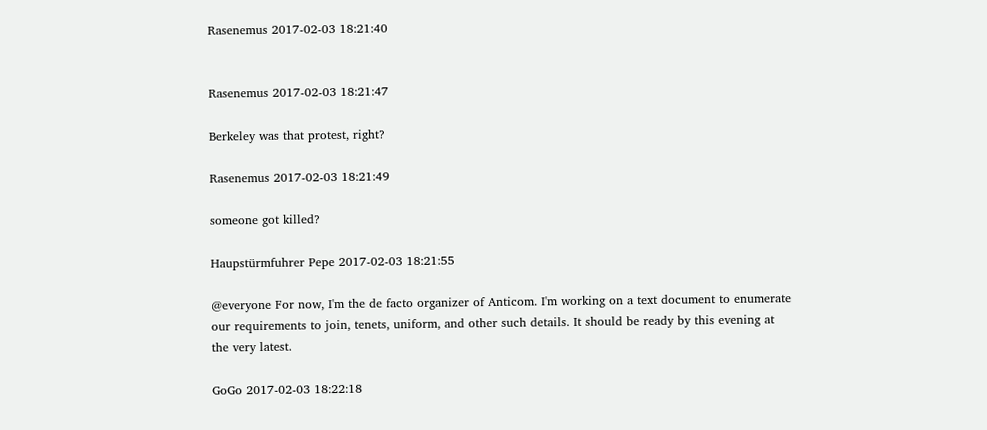Rasenemus 2017-02-03 18:21:40


Rasenemus 2017-02-03 18:21:47

Berkeley was that protest, right?

Rasenemus 2017-02-03 18:21:49

someone got killed?

Haupstürmfuhrer Pepe 2017-02-03 18:21:55

@everyone For now, I'm the de facto organizer of Anticom. I'm working on a text document to enumerate our requirements to join, tenets, uniform, and other such details. It should be ready by this evening at the very latest.

GoGo 2017-02-03 18:22:18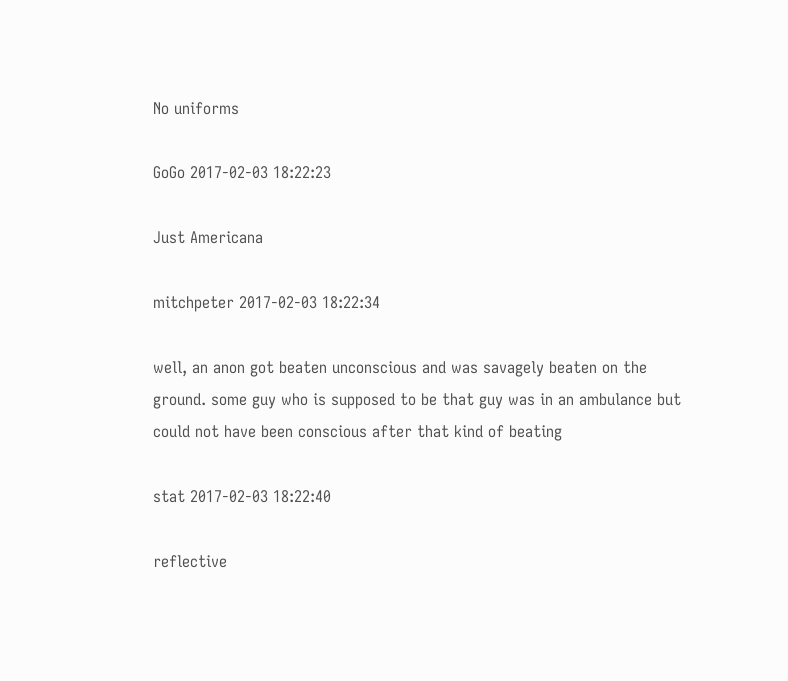No uniforms

GoGo 2017-02-03 18:22:23

Just Americana

mitchpeter 2017-02-03 18:22:34

well, an anon got beaten unconscious and was savagely beaten on the ground. some guy who is supposed to be that guy was in an ambulance but could not have been conscious after that kind of beating

stat 2017-02-03 18:22:40

reflective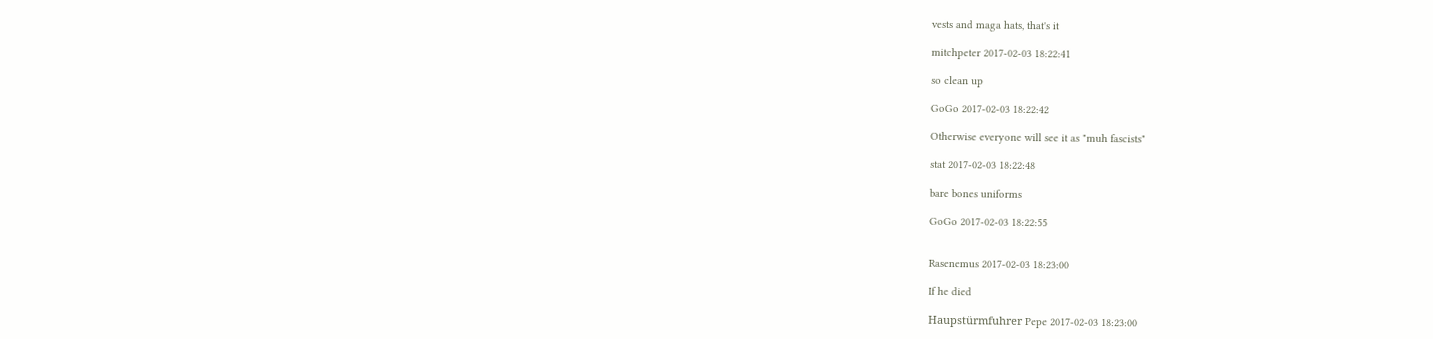vests and maga hats, that's it

mitchpeter 2017-02-03 18:22:41

so clean up

GoGo 2017-02-03 18:22:42

Otherwise everyone will see it as "muh fascists"

stat 2017-02-03 18:22:48

bare bones uniforms

GoGo 2017-02-03 18:22:55


Rasenemus 2017-02-03 18:23:00

If he died

Haupstürmfuhrer Pepe 2017-02-03 18:23:00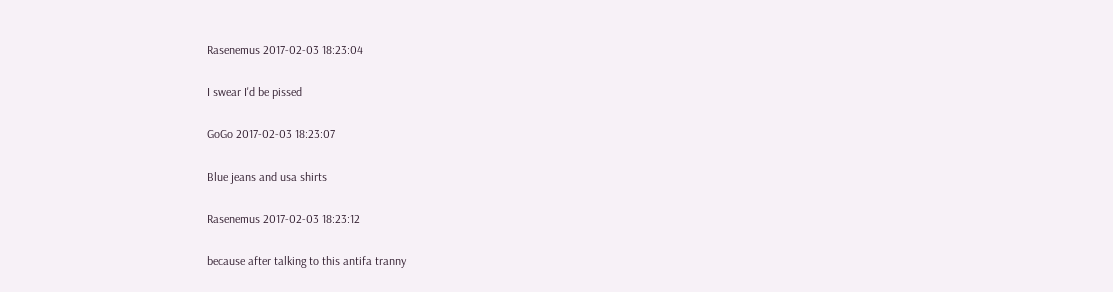Rasenemus 2017-02-03 18:23:04

I swear I'd be pissed

GoGo 2017-02-03 18:23:07

Blue jeans and usa shirts

Rasenemus 2017-02-03 18:23:12

because after talking to this antifa tranny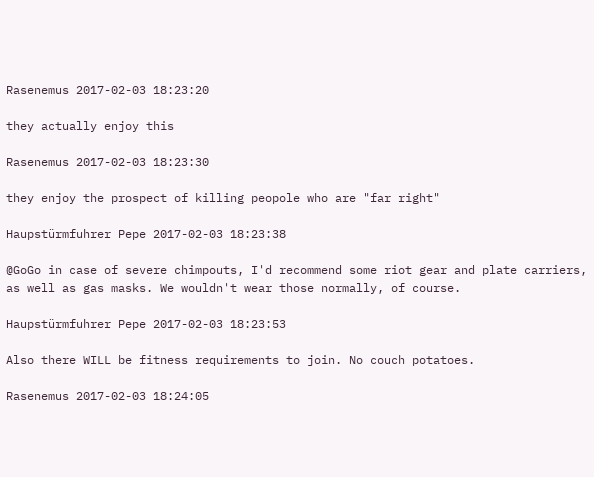Rasenemus 2017-02-03 18:23:20

they actually enjoy this

Rasenemus 2017-02-03 18:23:30

they enjoy the prospect of killing peopole who are "far right"

Haupstürmfuhrer Pepe 2017-02-03 18:23:38

@GoGo in case of severe chimpouts, I'd recommend some riot gear and plate carriers, as well as gas masks. We wouldn't wear those normally, of course.

Haupstürmfuhrer Pepe 2017-02-03 18:23:53

Also there WILL be fitness requirements to join. No couch potatoes.

Rasenemus 2017-02-03 18:24:05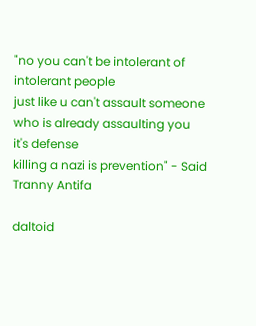"no you can't be intolerant of intolerant people
just like u can't assault someone who is already assaulting you
it's defense
killing a nazi is prevention" - Said Tranny Antifa

daltoid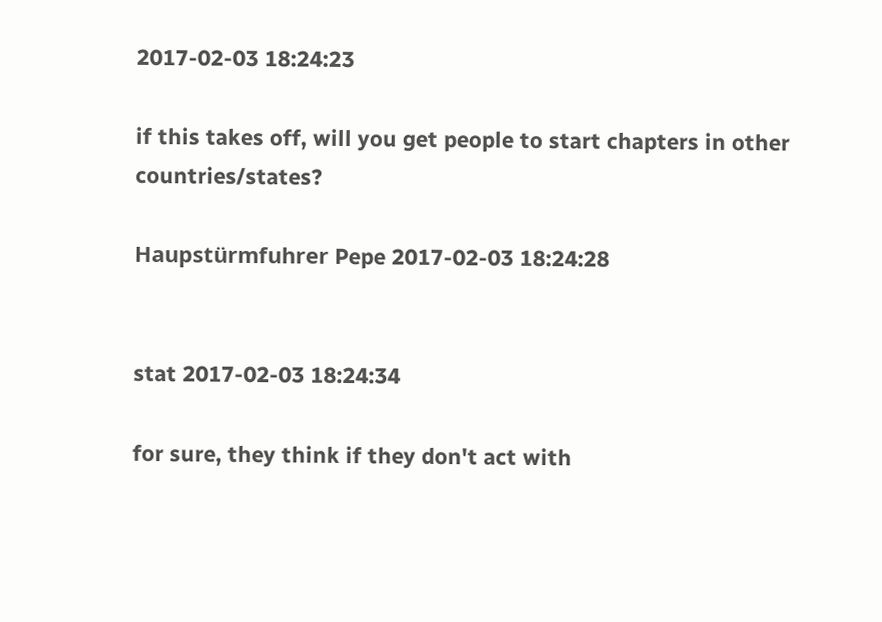2017-02-03 18:24:23

if this takes off, will you get people to start chapters in other countries/states?

Haupstürmfuhrer Pepe 2017-02-03 18:24:28


stat 2017-02-03 18:24:34

for sure, they think if they don't act with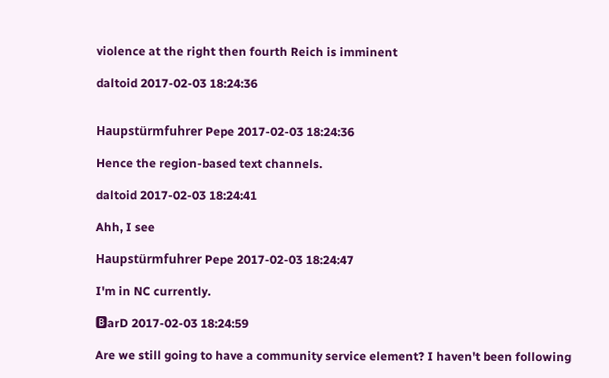violence at the right then fourth Reich is imminent

daltoid 2017-02-03 18:24:36


Haupstürmfuhrer Pepe 2017-02-03 18:24:36

Hence the region-based text channels.

daltoid 2017-02-03 18:24:41

Ahh, I see

Haupstürmfuhrer Pepe 2017-02-03 18:24:47

I'm in NC currently.

🅱arD 2017-02-03 18:24:59

Are we still going to have a community service element? I haven't been following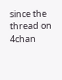since the thread on 4chan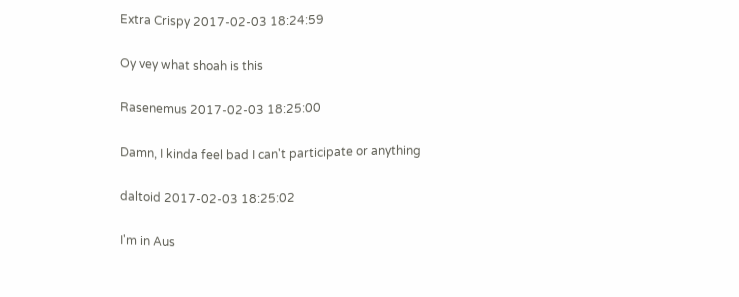Extra Crispy 2017-02-03 18:24:59

Oy vey what shoah is this

Rasenemus 2017-02-03 18:25:00

Damn, I kinda feel bad I can't participate or anything

daltoid 2017-02-03 18:25:02

I'm in Aus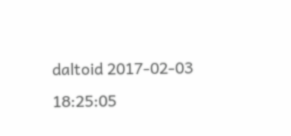daltoid 2017-02-03 18:25:05